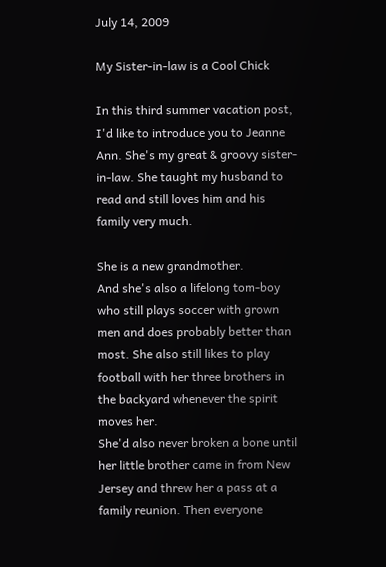July 14, 2009

My Sister-in-law is a Cool Chick

In this third summer vacation post, I'd like to introduce you to Jeanne Ann. She's my great & groovy sister-in-law. She taught my husband to read and still loves him and his family very much.

She is a new grandmother.
And she's also a lifelong tom-boy who still plays soccer with grown men and does probably better than most. She also still likes to play football with her three brothers in the backyard whenever the spirit moves her.
She'd also never broken a bone until her little brother came in from New Jersey and threw her a pass at a family reunion. Then everyone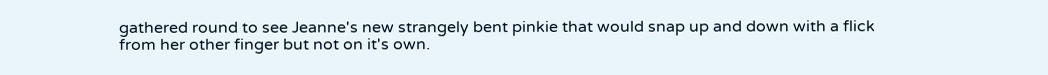gathered round to see Jeanne's new strangely bent pinkie that would snap up and down with a flick from her other finger but not on it's own.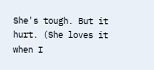She's tough. But it hurt. (She loves it when I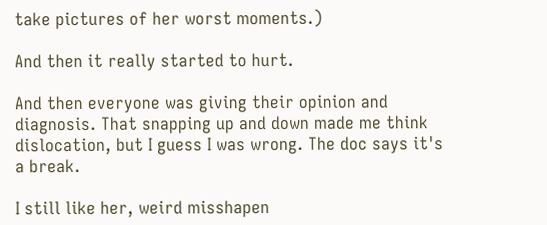take pictures of her worst moments.)

And then it really started to hurt.

And then everyone was giving their opinion and diagnosis. That snapping up and down made me think dislocation, but I guess I was wrong. The doc says it's a break.

I still like her, weird misshapen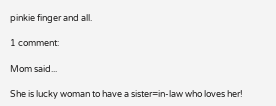pinkie finger and all.

1 comment:

Mom said...

She is lucky woman to have a sister=in-law who loves her!